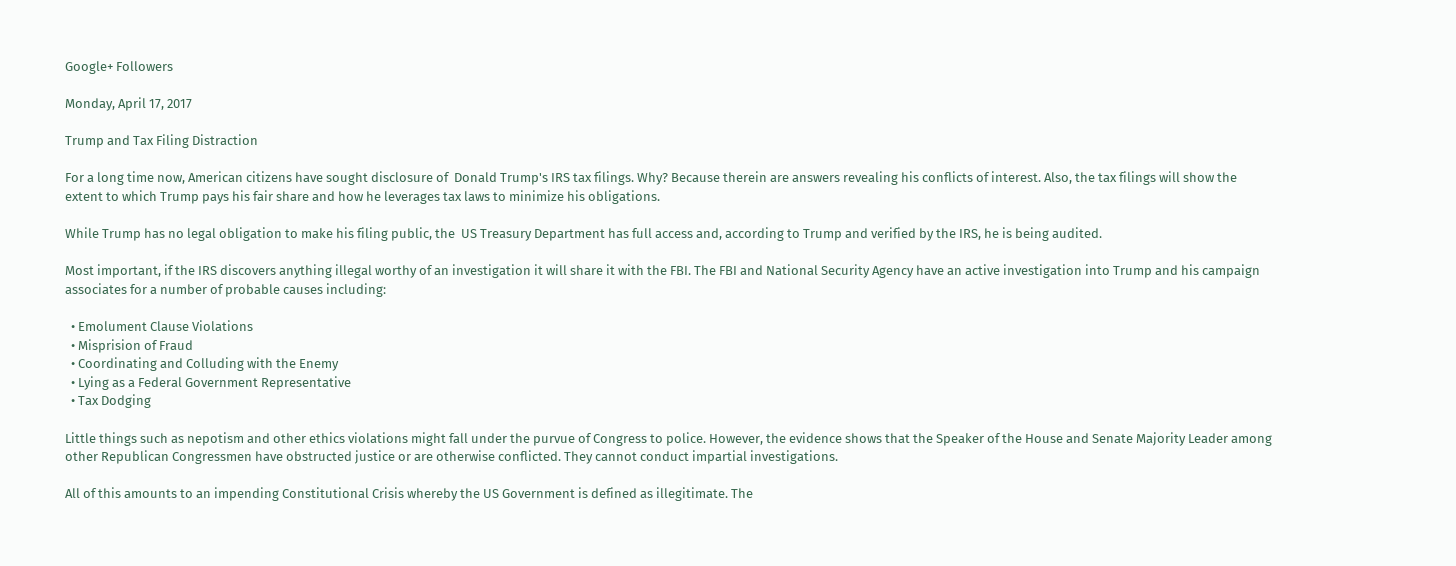Google+ Followers

Monday, April 17, 2017

Trump and Tax Filing Distraction

For a long time now, American citizens have sought disclosure of  Donald Trump's IRS tax filings. Why? Because therein are answers revealing his conflicts of interest. Also, the tax filings will show the extent to which Trump pays his fair share and how he leverages tax laws to minimize his obligations.

While Trump has no legal obligation to make his filing public, the  US Treasury Department has full access and, according to Trump and verified by the IRS, he is being audited.

Most important, if the IRS discovers anything illegal worthy of an investigation it will share it with the FBI. The FBI and National Security Agency have an active investigation into Trump and his campaign associates for a number of probable causes including:

  • Emolument Clause Violations
  • Misprision of Fraud
  • Coordinating and Colluding with the Enemy
  • Lying as a Federal Government Representative
  • Tax Dodging

Little things such as nepotism and other ethics violations might fall under the purvue of Congress to police. However, the evidence shows that the Speaker of the House and Senate Majority Leader among other Republican Congressmen have obstructed justice or are otherwise conflicted. They cannot conduct impartial investigations.

All of this amounts to an impending Constitutional Crisis whereby the US Government is defined as illegitimate. The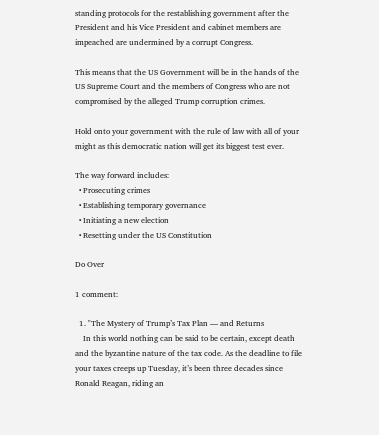standing protocols for the restablishing government after the President and his Vice President and cabinet members are impeached are undermined by a corrupt Congress.

This means that the US Government will be in the hands of the US Supreme Court and the members of Congress who are not compromised by the alleged Trump corruption crimes.

Hold onto your government with the rule of law with all of your might as this democratic nation will get its biggest test ever.

The way forward includes:
  • Prosecuting crimes
  • Establishing temporary governance
  • Initiating a new election
  • Resetting under the US Constitution

Do Over

1 comment:

  1. "The Mystery of Trump’s Tax Plan — and Returns
    In this world nothing can be said to be certain, except death and the byzantine nature of the tax code. As the deadline to file your taxes creeps up Tuesday, it’s been three decades since Ronald Reagan, riding an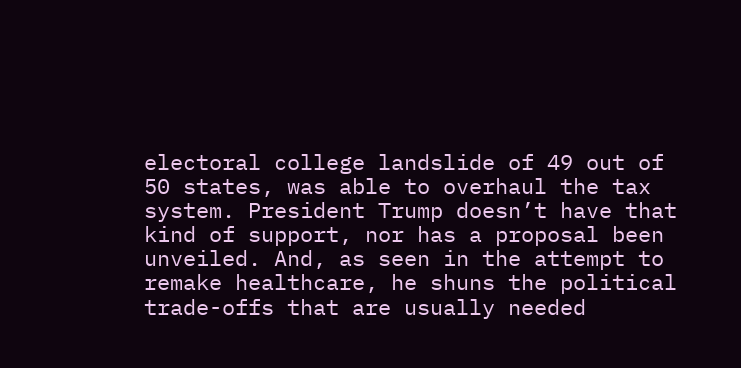electoral college landslide of 49 out of 50 states, was able to overhaul the tax system. President Trump doesn’t have that kind of support, nor has a proposal been unveiled. And, as seen in the attempt to remake healthcare, he shuns the political trade-offs that are usually needed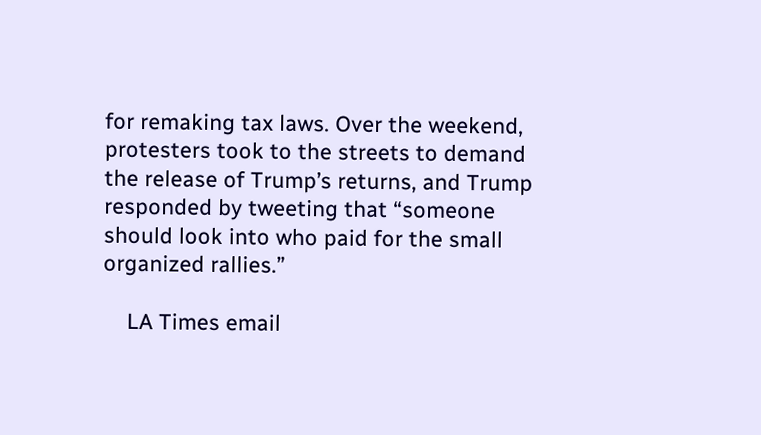for remaking tax laws. Over the weekend, protesters took to the streets to demand the release of Trump’s returns, and Trump responded by tweeting that “someone should look into who paid for the small organized rallies.”

    LA Times email